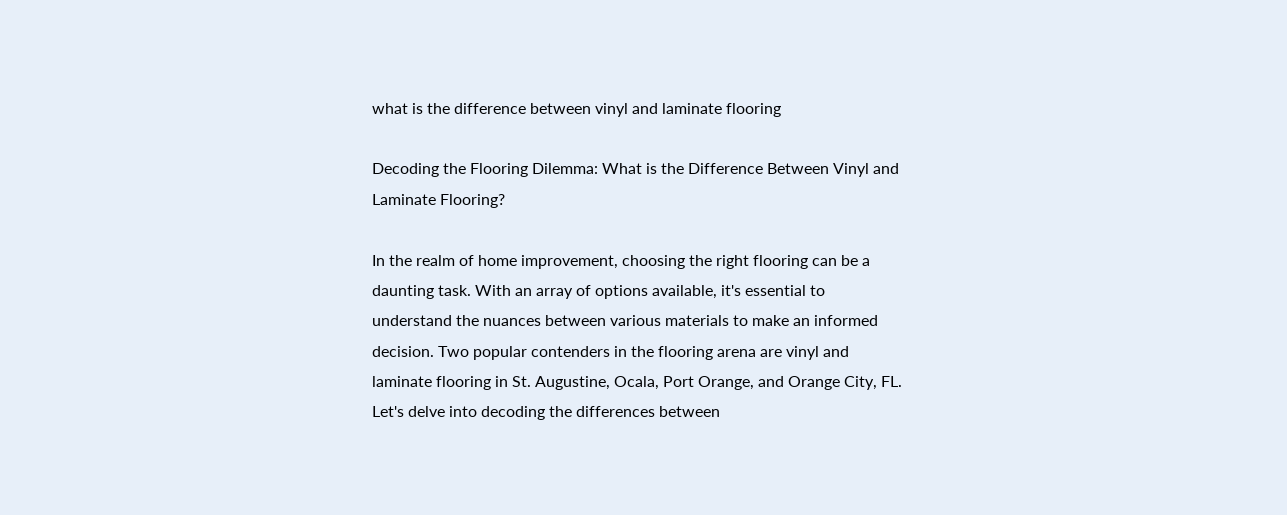what is the difference between vinyl and laminate flooring

Decoding the Flooring Dilemma: What is the Difference Between Vinyl and Laminate Flooring?

In the realm of home improvement, choosing the right flooring can be a daunting task. With an array of options available, it's essential to understand the nuances between various materials to make an informed decision. Two popular contenders in the flooring arena are vinyl and laminate flooring in St. Augustine, Ocala, Port Orange, and Orange City, FL. Let's delve into decoding the differences between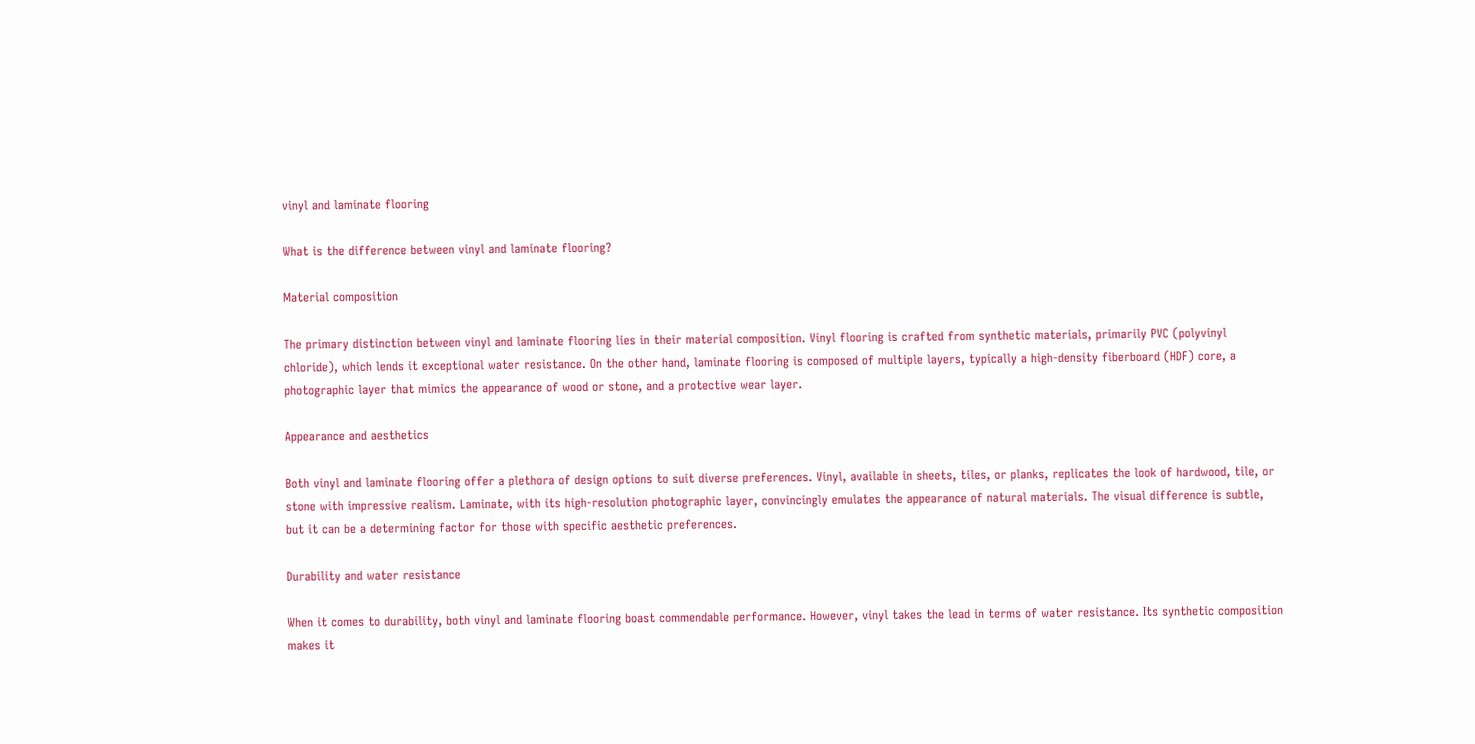vinyl and laminate flooring

What is the difference between vinyl and laminate flooring?

Material composition

The primary distinction between vinyl and laminate flooring lies in their material composition. Vinyl flooring is crafted from synthetic materials, primarily PVC (polyvinyl chloride), which lends it exceptional water resistance. On the other hand, laminate flooring is composed of multiple layers, typically a high-density fiberboard (HDF) core, a photographic layer that mimics the appearance of wood or stone, and a protective wear layer.

Appearance and aesthetics

Both vinyl and laminate flooring offer a plethora of design options to suit diverse preferences. Vinyl, available in sheets, tiles, or planks, replicates the look of hardwood, tile, or stone with impressive realism. Laminate, with its high-resolution photographic layer, convincingly emulates the appearance of natural materials. The visual difference is subtle, but it can be a determining factor for those with specific aesthetic preferences.

Durability and water resistance

When it comes to durability, both vinyl and laminate flooring boast commendable performance. However, vinyl takes the lead in terms of water resistance. Its synthetic composition makes it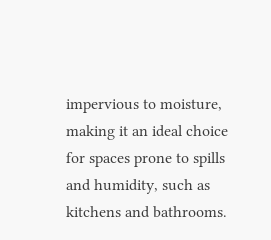impervious to moisture, making it an ideal choice for spaces prone to spills and humidity, such as kitchens and bathrooms.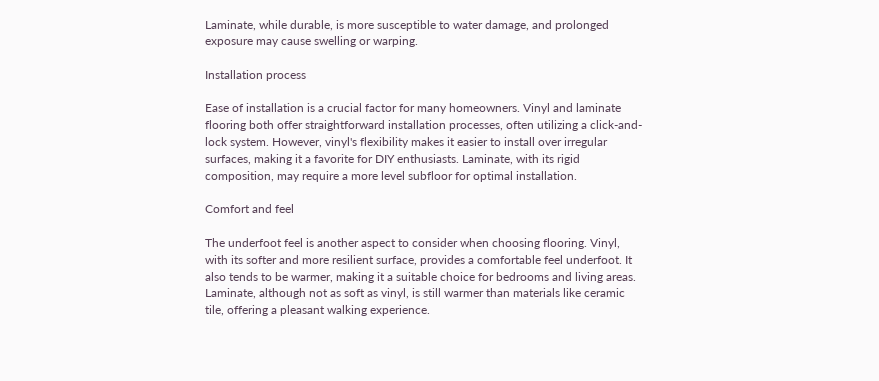Laminate, while durable, is more susceptible to water damage, and prolonged exposure may cause swelling or warping.

Installation process

Ease of installation is a crucial factor for many homeowners. Vinyl and laminate flooring both offer straightforward installation processes, often utilizing a click-and-lock system. However, vinyl's flexibility makes it easier to install over irregular surfaces, making it a favorite for DIY enthusiasts. Laminate, with its rigid composition, may require a more level subfloor for optimal installation.

Comfort and feel

The underfoot feel is another aspect to consider when choosing flooring. Vinyl, with its softer and more resilient surface, provides a comfortable feel underfoot. It also tends to be warmer, making it a suitable choice for bedrooms and living areas. Laminate, although not as soft as vinyl, is still warmer than materials like ceramic tile, offering a pleasant walking experience.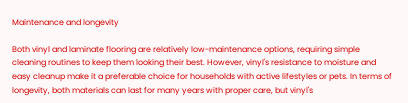Maintenance and longevity

Both vinyl and laminate flooring are relatively low-maintenance options, requiring simple cleaning routines to keep them looking their best. However, vinyl's resistance to moisture and easy cleanup make it a preferable choice for households with active lifestyles or pets. In terms of longevity, both materials can last for many years with proper care, but vinyl's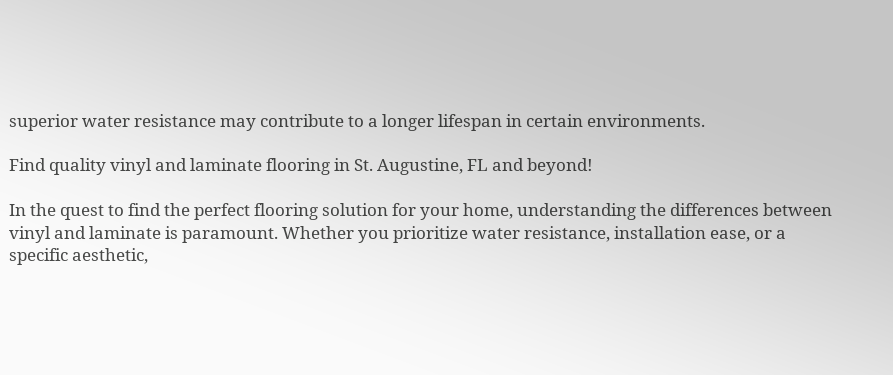superior water resistance may contribute to a longer lifespan in certain environments.

Find quality vinyl and laminate flooring in St. Augustine, FL and beyond!

In the quest to find the perfect flooring solution for your home, understanding the differences between vinyl and laminate is paramount. Whether you prioritize water resistance, installation ease, or a specific aesthetic,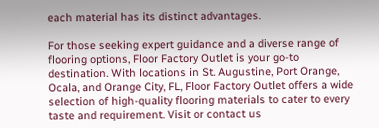each material has its distinct advantages.

For those seeking expert guidance and a diverse range of flooring options, Floor Factory Outlet is your go-to destination. With locations in St. Augustine, Port Orange, Ocala, and Orange City, FL, Floor Factory Outlet offers a wide selection of high-quality flooring materials to cater to every taste and requirement. Visit or contact us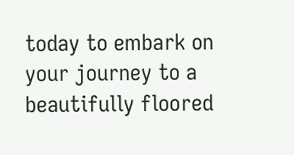today to embark on your journey to a beautifully floored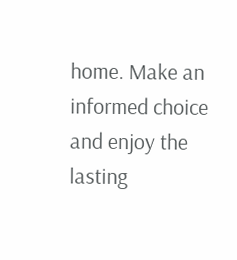home. Make an informed choice and enjoy the lasting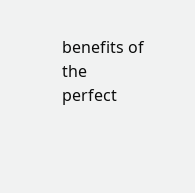benefits of the perfect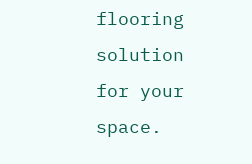flooring solution for your space.